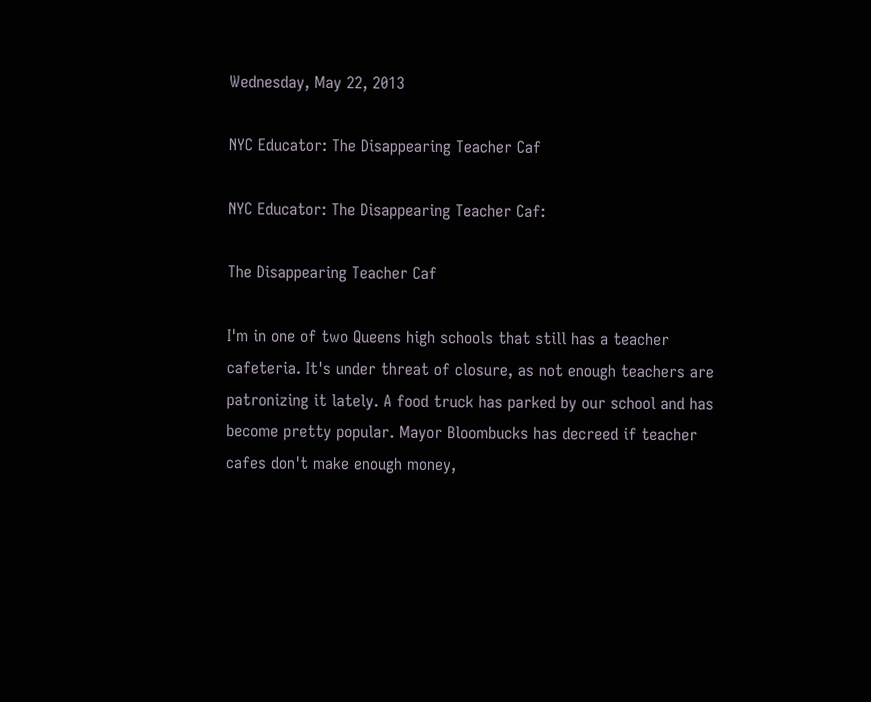Wednesday, May 22, 2013

NYC Educator: The Disappearing Teacher Caf

NYC Educator: The Disappearing Teacher Caf:

The Disappearing Teacher Caf

I'm in one of two Queens high schools that still has a teacher cafeteria. It's under threat of closure, as not enough teachers are patronizing it lately. A food truck has parked by our school and has become pretty popular. Mayor Bloombucks has decreed if teacher cafes don't make enough money,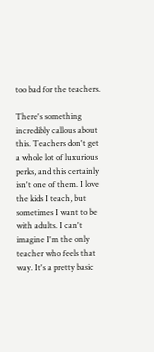too bad for the teachers.

There's something incredibly callous about this. Teachers don't get a whole lot of luxurious perks, and this certainly isn't one of them. I love the kids I teach, but sometimes I want to be with adults. I can't imagine I'm the only teacher who feels that way. It's a pretty basic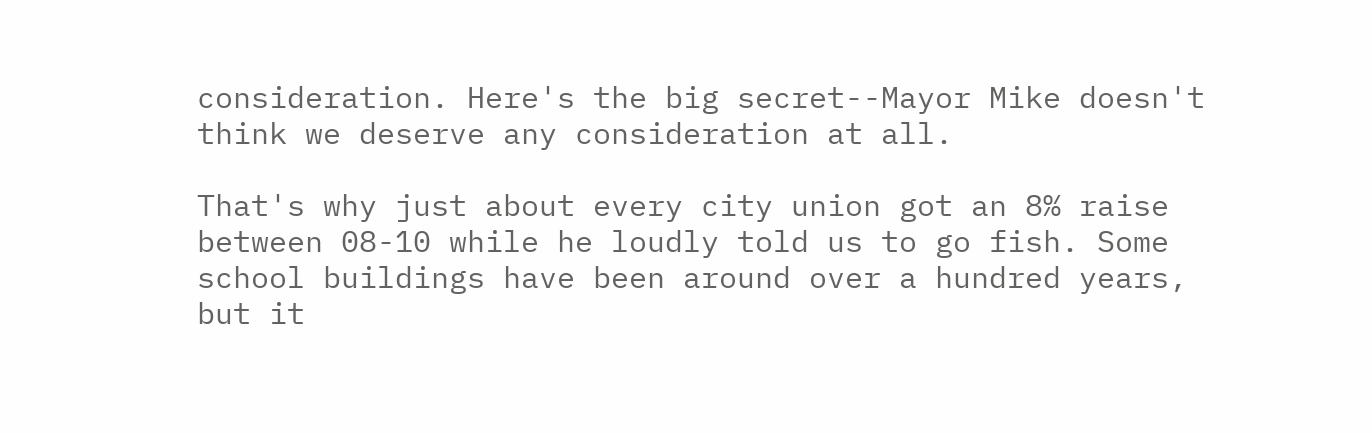consideration. Here's the big secret--Mayor Mike doesn't think we deserve any consideration at all.

That's why just about every city union got an 8% raise between 08-10 while he loudly told us to go fish. Some school buildings have been around over a hundred years, but it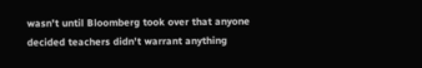wasn't until Bloomberg took over that anyone decided teachers didn't warrant anything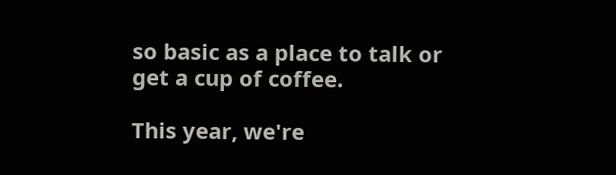so basic as a place to talk or get a cup of coffee.

This year, we're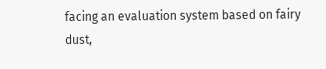facing an evaluation system based on fairy dust,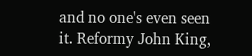and no one's even seen it. Reformy John King,